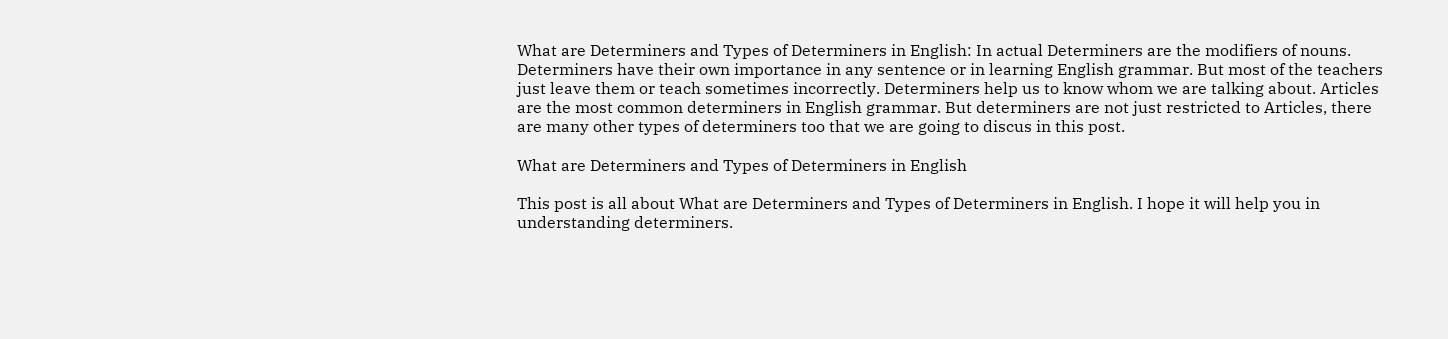What are Determiners and Types of Determiners in English: In actual Determiners are the modifiers of nouns. Determiners have their own importance in any sentence or in learning English grammar. But most of the teachers just leave them or teach sometimes incorrectly. Determiners help us to know whom we are talking about. Articles are the most common determiners in English grammar. But determiners are not just restricted to Articles, there are many other types of determiners too that we are going to discus in this post.

What are Determiners and Types of Determiners in English

This post is all about What are Determiners and Types of Determiners in English. I hope it will help you in understanding determiners.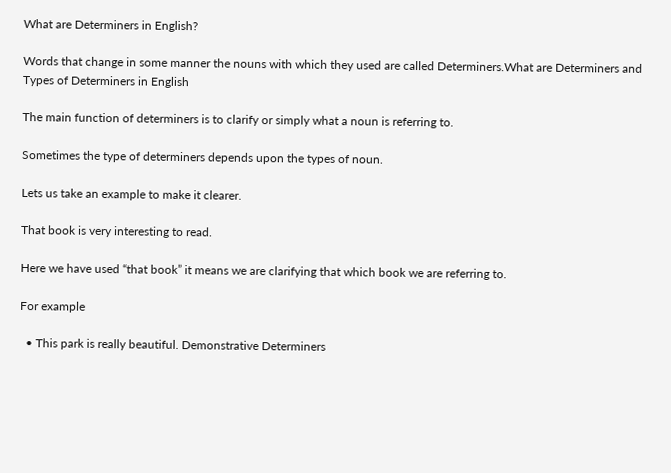What are Determiners in English?

Words that change in some manner the nouns with which they used are called Determiners.What are Determiners and Types of Determiners in English

The main function of determiners is to clarify or simply what a noun is referring to.

Sometimes the type of determiners depends upon the types of noun.

Lets us take an example to make it clearer.

That book is very interesting to read.

Here we have used “that book” it means we are clarifying that which book we are referring to.

For example

  • This park is really beautiful. Demonstrative Determiners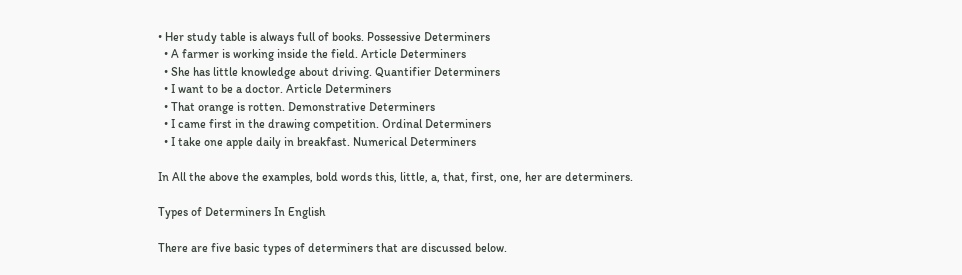• Her study table is always full of books. Possessive Determiners
  • A farmer is working inside the field. Article Determiners
  • She has little knowledge about driving. Quantifier Determiners
  • I want to be a doctor. Article Determiners
  • That orange is rotten. Demonstrative Determiners
  • I came first in the drawing competition. Ordinal Determiners
  • I take one apple daily in breakfast. Numerical Determiners

In All the above the examples, bold words this, little, a, that, first, one, her are determiners.

Types of Determiners In English

There are five basic types of determiners that are discussed below.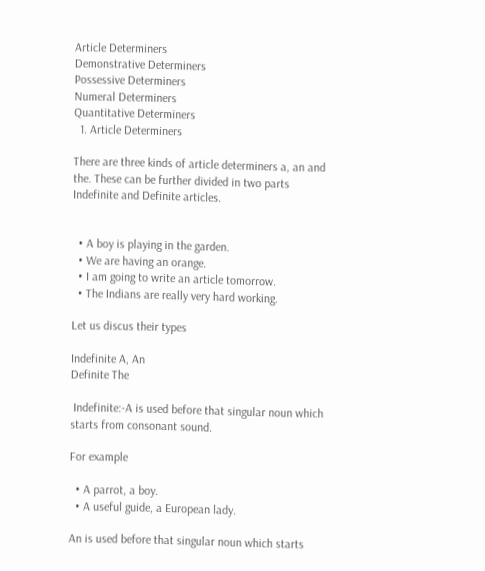Article Determiners
Demonstrative Determiners
Possessive Determiners
Numeral Determiners
Quantitative Determiners
  1. Article Determiners

There are three kinds of article determiners a, an and the. These can be further divided in two parts Indefinite and Definite articles.


  • A boy is playing in the garden.
  • We are having an orange.
  • I am going to write an article tomorrow.
  • The Indians are really very hard working.

Let us discus their types

Indefinite A, An
Definite The

 Indefinite:-A is used before that singular noun which starts from consonant sound.

For example

  • A parrot, a boy.
  • A useful guide, a European lady.

An is used before that singular noun which starts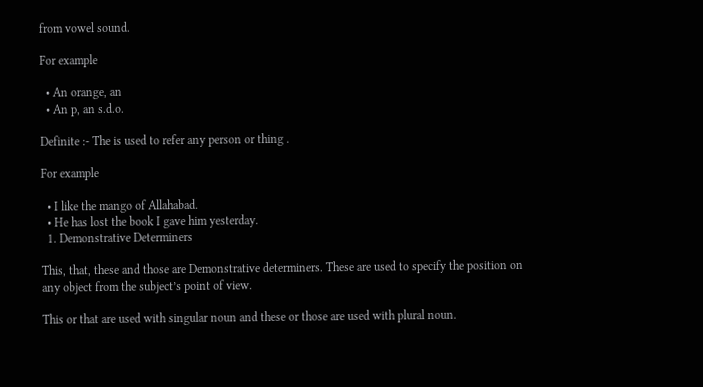from vowel sound.

For example

  • An orange, an
  • An p, an s.d.o.

Definite :- The is used to refer any person or thing .

For example

  • I like the mango of Allahabad.
  • He has lost the book I gave him yesterday.
  1. Demonstrative Determiners

This, that, these and those are Demonstrative determiners. These are used to specify the position on any object from the subject’s point of view.

This or that are used with singular noun and these or those are used with plural noun.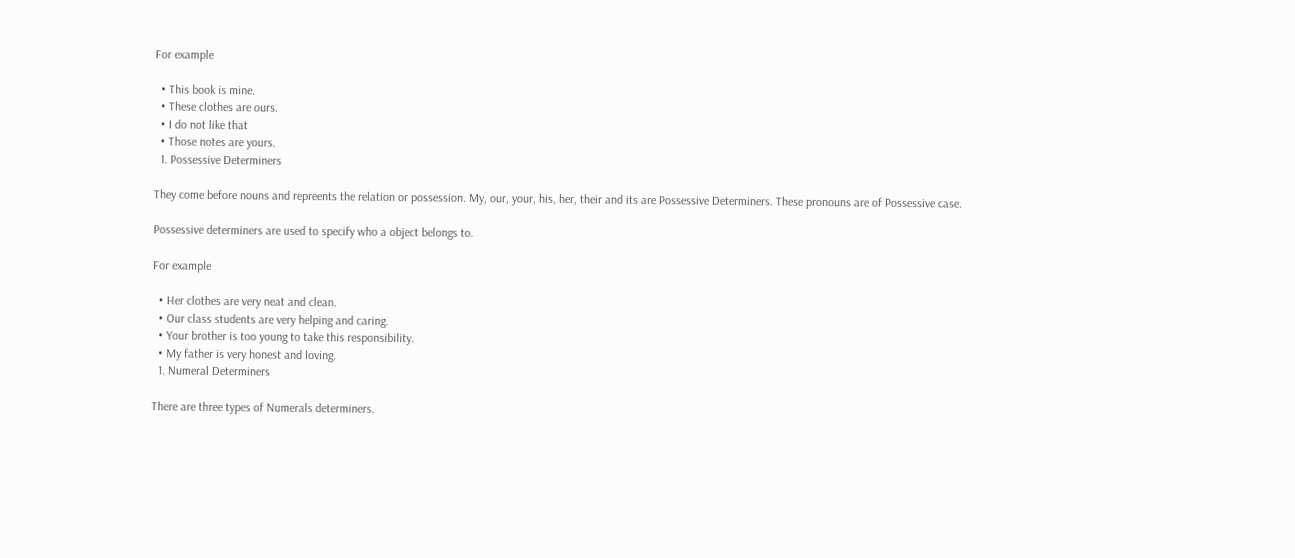For example

  • This book is mine.
  • These clothes are ours.
  • I do not like that
  • Those notes are yours.
  1. Possessive Determiners

They come before nouns and repreents the relation or possession. My, our, your, his, her, their and its are Possessive Determiners. These pronouns are of Possessive case.

Possessive determiners are used to specify who a object belongs to.

For example

  • Her clothes are very neat and clean.
  • Our class students are very helping and caring.
  • Your brother is too young to take this responsibility.
  • My father is very honest and loving.
  1. Numeral Determiners

There are three types of Numerals determiners.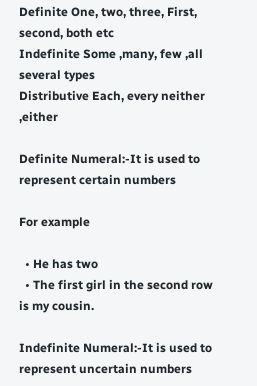Definite One, two, three, First, second, both etc
Indefinite Some ,many, few ,all several types
Distributive Each, every neither ,either

Definite Numeral:-It is used to represent certain numbers

For example

  • He has two
  • The first girl in the second row is my cousin.

Indefinite Numeral:-It is used to represent uncertain numbers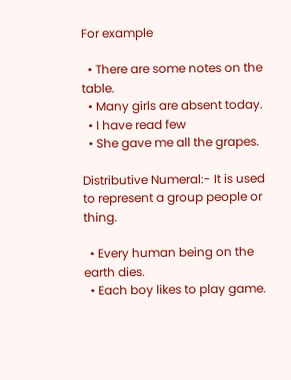For example

  • There are some notes on the table.
  • Many girls are absent today.
  • I have read few
  • She gave me all the grapes.

Distributive Numeral:- It is used to represent a group people or thing.

  • Every human being on the earth dies.
  • Each boy likes to play game.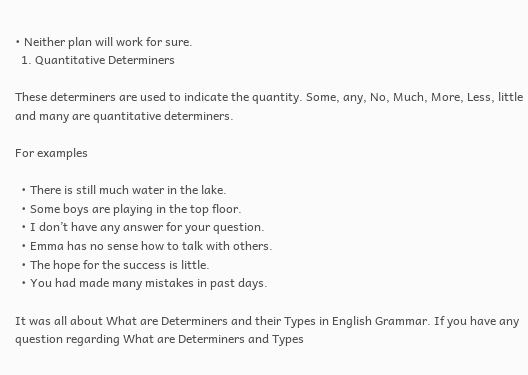• Neither plan will work for sure.
  1. Quantitative Determiners

These determiners are used to indicate the quantity. Some, any, No, Much, More, Less, little and many are quantitative determiners.

For examples

  • There is still much water in the lake.
  • Some boys are playing in the top floor.
  • I don’t have any answer for your question.
  • Emma has no sense how to talk with others.
  • The hope for the success is little.
  • You had made many mistakes in past days.

It was all about What are Determiners and their Types in English Grammar. If you have any question regarding What are Determiners and Types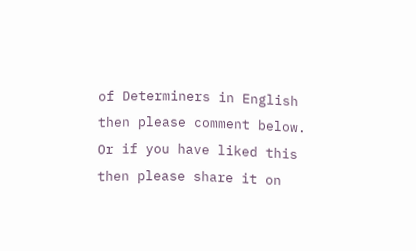of Determiners in English then please comment below. Or if you have liked this then please share it on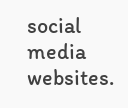social media websites.